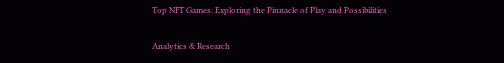Top NFT Games: Exploring the Pinnacle of Play and Possibilities

Analytics & Research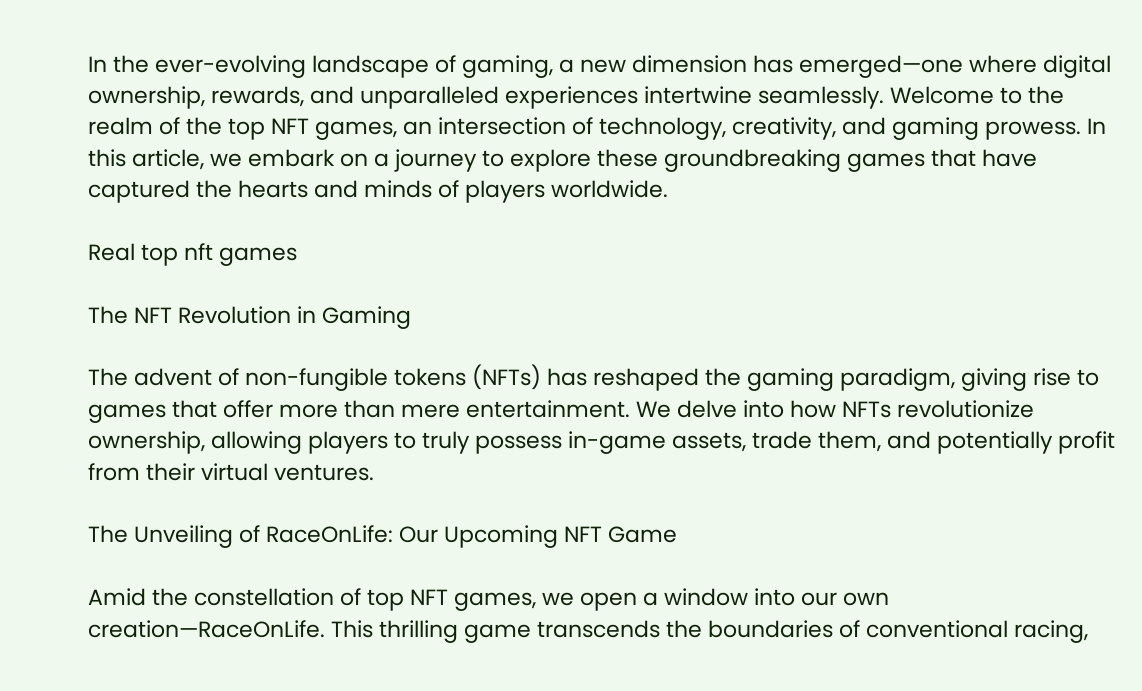In the ever-evolving landscape of gaming, a new dimension has emerged—one where digital ownership, rewards, and unparalleled experiences intertwine seamlessly. Welcome to the realm of the top NFT games, an intersection of technology, creativity, and gaming prowess. In this article, we embark on a journey to explore these groundbreaking games that have captured the hearts and minds of players worldwide.

Real top nft games

The NFT Revolution in Gaming

The advent of non-fungible tokens (NFTs) has reshaped the gaming paradigm, giving rise to games that offer more than mere entertainment. We delve into how NFTs revolutionize ownership, allowing players to truly possess in-game assets, trade them, and potentially profit from their virtual ventures.

The Unveiling of RaceOnLife: Our Upcoming NFT Game

Amid the constellation of top NFT games, we open a window into our own creation—RaceOnLife. This thrilling game transcends the boundaries of conventional racing,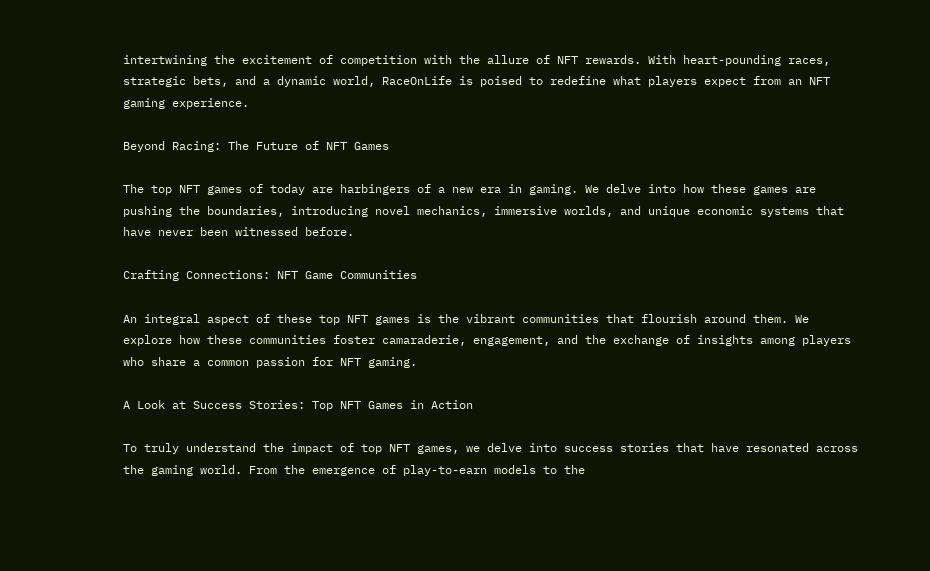intertwining the excitement of competition with the allure of NFT rewards. With heart-pounding races, strategic bets, and a dynamic world, RaceOnLife is poised to redefine what players expect from an NFT gaming experience.

Beyond Racing: The Future of NFT Games

The top NFT games of today are harbingers of a new era in gaming. We delve into how these games are pushing the boundaries, introducing novel mechanics, immersive worlds, and unique economic systems that have never been witnessed before.

Crafting Connections: NFT Game Communities

An integral aspect of these top NFT games is the vibrant communities that flourish around them. We explore how these communities foster camaraderie, engagement, and the exchange of insights among players who share a common passion for NFT gaming.

A Look at Success Stories: Top NFT Games in Action

To truly understand the impact of top NFT games, we delve into success stories that have resonated across the gaming world. From the emergence of play-to-earn models to the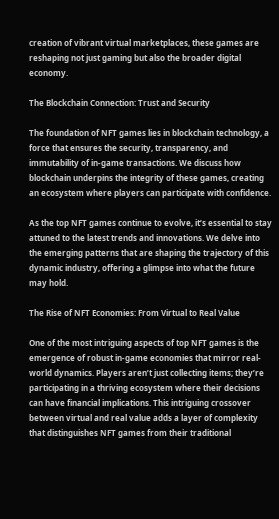creation of vibrant virtual marketplaces, these games are reshaping not just gaming but also the broader digital economy.

The Blockchain Connection: Trust and Security

The foundation of NFT games lies in blockchain technology, a force that ensures the security, transparency, and immutability of in-game transactions. We discuss how blockchain underpins the integrity of these games, creating an ecosystem where players can participate with confidence.

As the top NFT games continue to evolve, it’s essential to stay attuned to the latest trends and innovations. We delve into the emerging patterns that are shaping the trajectory of this dynamic industry, offering a glimpse into what the future may hold.

The Rise of NFT Economies: From Virtual to Real Value

One of the most intriguing aspects of top NFT games is the emergence of robust in-game economies that mirror real-world dynamics. Players aren’t just collecting items; they’re participating in a thriving ecosystem where their decisions can have financial implications. This intriguing crossover between virtual and real value adds a layer of complexity that distinguishes NFT games from their traditional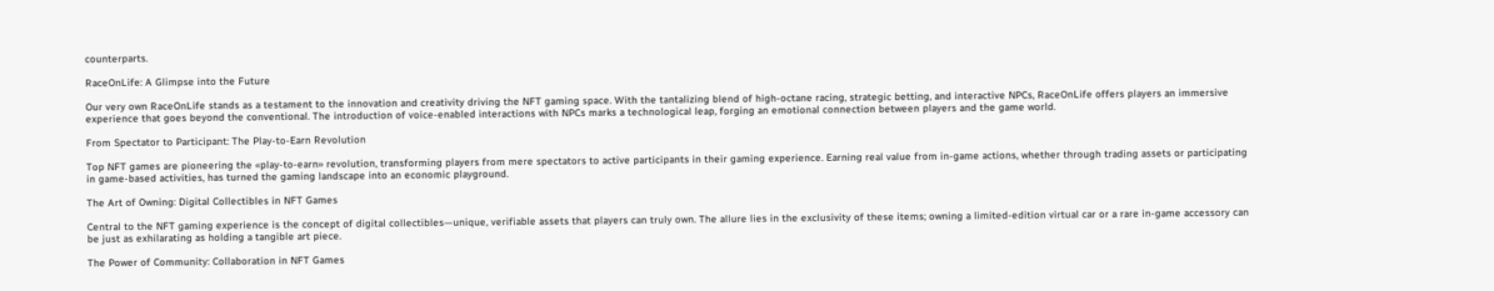counterparts.

RaceOnLife: A Glimpse into the Future

Our very own RaceOnLife stands as a testament to the innovation and creativity driving the NFT gaming space. With the tantalizing blend of high-octane racing, strategic betting, and interactive NPCs, RaceOnLife offers players an immersive experience that goes beyond the conventional. The introduction of voice-enabled interactions with NPCs marks a technological leap, forging an emotional connection between players and the game world.

From Spectator to Participant: The Play-to-Earn Revolution

Top NFT games are pioneering the «play-to-earn» revolution, transforming players from mere spectators to active participants in their gaming experience. Earning real value from in-game actions, whether through trading assets or participating in game-based activities, has turned the gaming landscape into an economic playground.

The Art of Owning: Digital Collectibles in NFT Games

Central to the NFT gaming experience is the concept of digital collectibles—unique, verifiable assets that players can truly own. The allure lies in the exclusivity of these items; owning a limited-edition virtual car or a rare in-game accessory can be just as exhilarating as holding a tangible art piece.

The Power of Community: Collaboration in NFT Games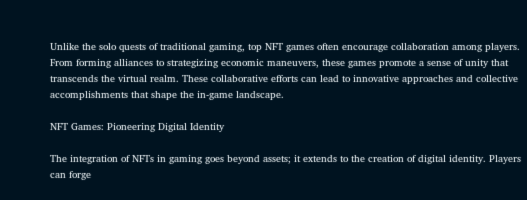Unlike the solo quests of traditional gaming, top NFT games often encourage collaboration among players. From forming alliances to strategizing economic maneuvers, these games promote a sense of unity that transcends the virtual realm. These collaborative efforts can lead to innovative approaches and collective accomplishments that shape the in-game landscape.

NFT Games: Pioneering Digital Identity

The integration of NFTs in gaming goes beyond assets; it extends to the creation of digital identity. Players can forge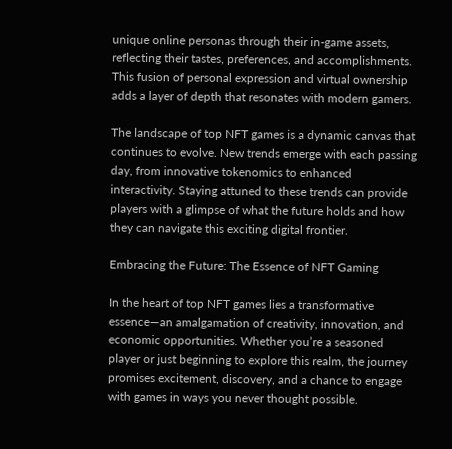unique online personas through their in-game assets, reflecting their tastes, preferences, and accomplishments. This fusion of personal expression and virtual ownership adds a layer of depth that resonates with modern gamers.

The landscape of top NFT games is a dynamic canvas that continues to evolve. New trends emerge with each passing day, from innovative tokenomics to enhanced interactivity. Staying attuned to these trends can provide players with a glimpse of what the future holds and how they can navigate this exciting digital frontier.

Embracing the Future: The Essence of NFT Gaming

In the heart of top NFT games lies a transformative essence—an amalgamation of creativity, innovation, and economic opportunities. Whether you’re a seasoned player or just beginning to explore this realm, the journey promises excitement, discovery, and a chance to engage with games in ways you never thought possible.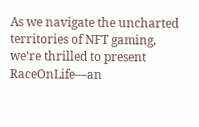As we navigate the uncharted territories of NFT gaming, we’re thrilled to present RaceOnLife—an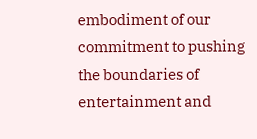embodiment of our commitment to pushing the boundaries of entertainment and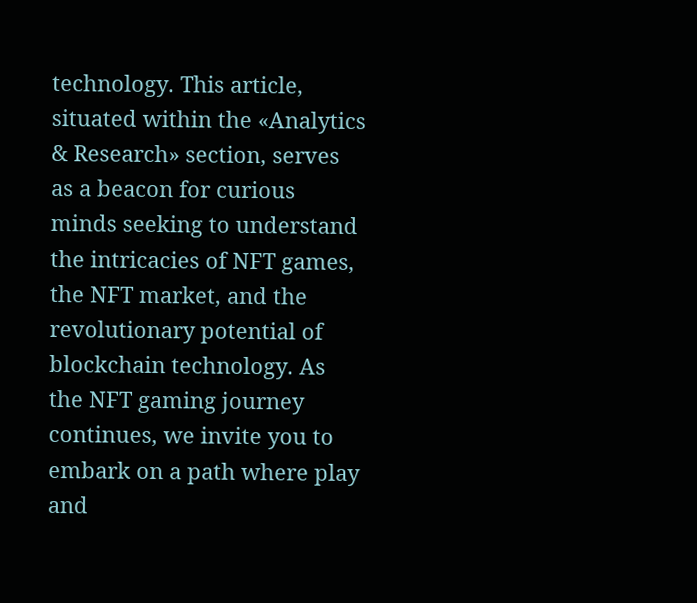technology. This article, situated within the «Analytics & Research» section, serves as a beacon for curious minds seeking to understand the intricacies of NFT games, the NFT market, and the revolutionary potential of blockchain technology. As the NFT gaming journey continues, we invite you to embark on a path where play and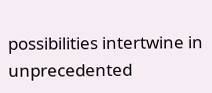possibilities intertwine in unprecedented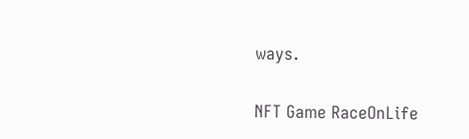ways.

NFT Game RaceOnLife